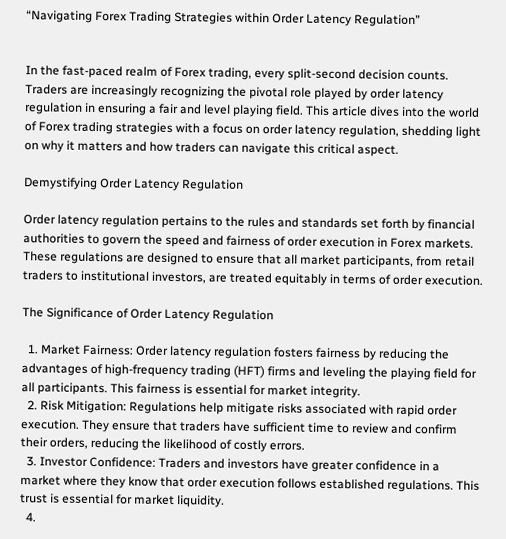“Navigating Forex Trading Strategies within Order Latency Regulation”


In the fast-paced realm of Forex trading, every split-second decision counts. Traders are increasingly recognizing the pivotal role played by order latency regulation in ensuring a fair and level playing field. This article dives into the world of Forex trading strategies with a focus on order latency regulation, shedding light on why it matters and how traders can navigate this critical aspect.

Demystifying Order Latency Regulation

Order latency regulation pertains to the rules and standards set forth by financial authorities to govern the speed and fairness of order execution in Forex markets. These regulations are designed to ensure that all market participants, from retail traders to institutional investors, are treated equitably in terms of order execution.

The Significance of Order Latency Regulation

  1. Market Fairness: Order latency regulation fosters fairness by reducing the advantages of high-frequency trading (HFT) firms and leveling the playing field for all participants. This fairness is essential for market integrity.
  2. Risk Mitigation: Regulations help mitigate risks associated with rapid order execution. They ensure that traders have sufficient time to review and confirm their orders, reducing the likelihood of costly errors.
  3. Investor Confidence: Traders and investors have greater confidence in a market where they know that order execution follows established regulations. This trust is essential for market liquidity.
  4.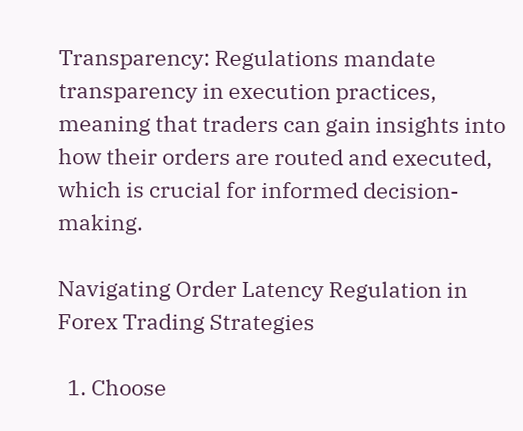Transparency: Regulations mandate transparency in execution practices, meaning that traders can gain insights into how their orders are routed and executed, which is crucial for informed decision-making.

Navigating Order Latency Regulation in Forex Trading Strategies

  1. Choose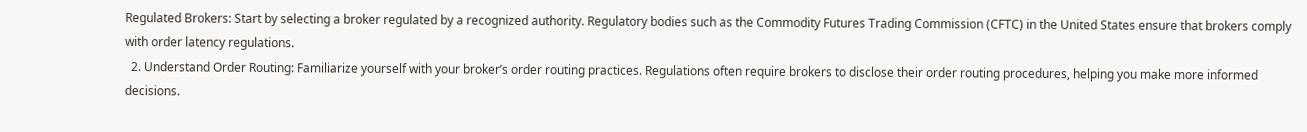Regulated Brokers: Start by selecting a broker regulated by a recognized authority. Regulatory bodies such as the Commodity Futures Trading Commission (CFTC) in the United States ensure that brokers comply with order latency regulations.
  2. Understand Order Routing: Familiarize yourself with your broker’s order routing practices. Regulations often require brokers to disclose their order routing procedures, helping you make more informed decisions.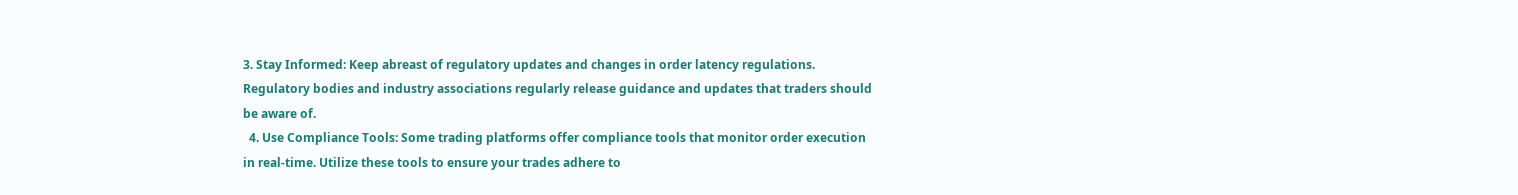3. Stay Informed: Keep abreast of regulatory updates and changes in order latency regulations. Regulatory bodies and industry associations regularly release guidance and updates that traders should be aware of.
  4. Use Compliance Tools: Some trading platforms offer compliance tools that monitor order execution in real-time. Utilize these tools to ensure your trades adhere to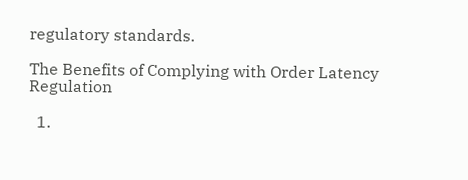regulatory standards.

The Benefits of Complying with Order Latency Regulation

  1.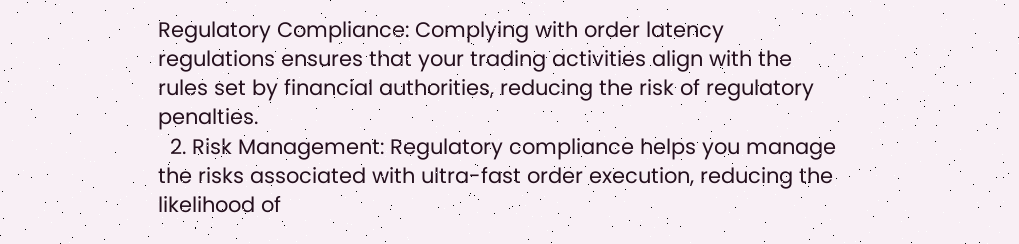Regulatory Compliance: Complying with order latency regulations ensures that your trading activities align with the rules set by financial authorities, reducing the risk of regulatory penalties.
  2. Risk Management: Regulatory compliance helps you manage the risks associated with ultra-fast order execution, reducing the likelihood of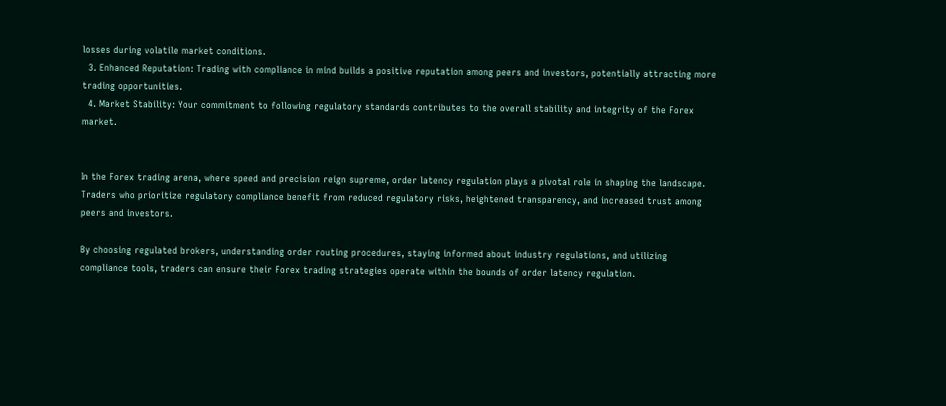losses during volatile market conditions.
  3. Enhanced Reputation: Trading with compliance in mind builds a positive reputation among peers and investors, potentially attracting more trading opportunities.
  4. Market Stability: Your commitment to following regulatory standards contributes to the overall stability and integrity of the Forex market.


In the Forex trading arena, where speed and precision reign supreme, order latency regulation plays a pivotal role in shaping the landscape. Traders who prioritize regulatory compliance benefit from reduced regulatory risks, heightened transparency, and increased trust among peers and investors.

By choosing regulated brokers, understanding order routing procedures, staying informed about industry regulations, and utilizing compliance tools, traders can ensure their Forex trading strategies operate within the bounds of order latency regulation.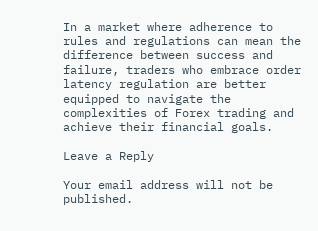In a market where adherence to rules and regulations can mean the difference between success and failure, traders who embrace order latency regulation are better equipped to navigate the complexities of Forex trading and achieve their financial goals.

Leave a Reply

Your email address will not be published.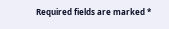Required fields are marked *